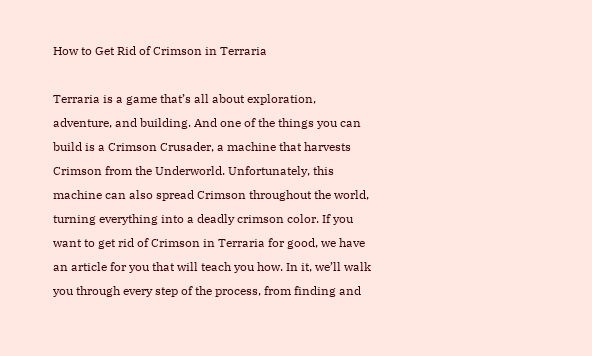How to Get Rid of Crimson in Terraria

Terraria is a game that’s all about exploration, adventure, and building. And one of the things you can build is a Crimson Crusader, a machine that harvests Crimson from the Underworld. Unfortunately, this machine can also spread Crimson throughout the world, turning everything into a deadly crimson color. If you want to get rid of Crimson in Terraria for good, we have an article for you that will teach you how. In it, we’ll walk you through every step of the process, from finding and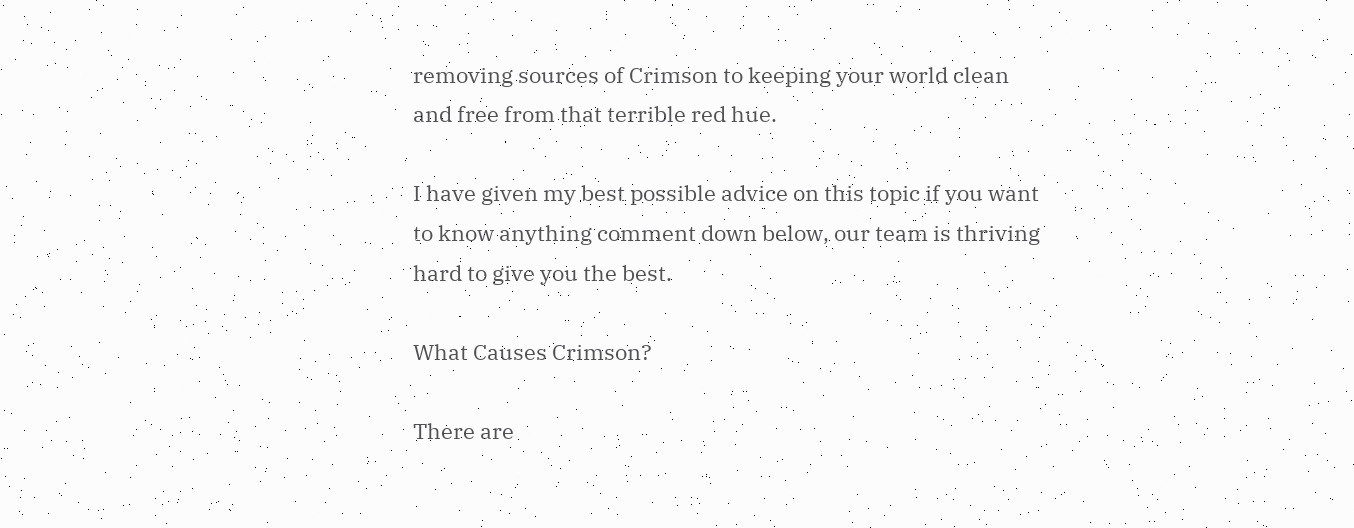removing sources of Crimson to keeping your world clean and free from that terrible red hue.

I have given my best possible advice on this topic if you want to know anything comment down below, our team is thriving hard to give you the best.

What Causes Crimson?

There are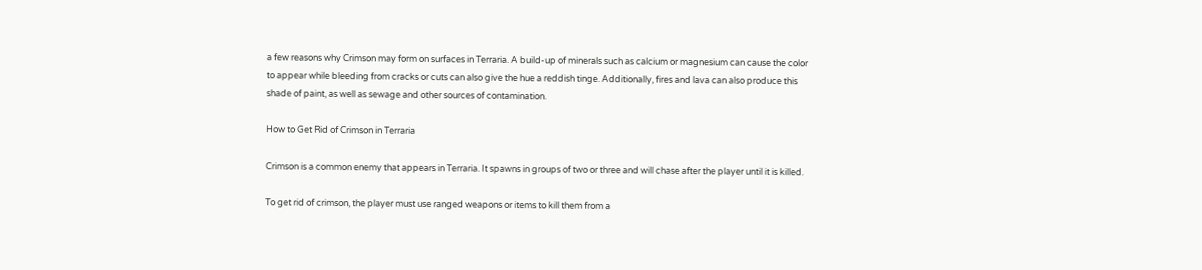a few reasons why Crimson may form on surfaces in Terraria. A build-up of minerals such as calcium or magnesium can cause the color to appear while bleeding from cracks or cuts can also give the hue a reddish tinge. Additionally, fires and lava can also produce this shade of paint, as well as sewage and other sources of contamination.

How to Get Rid of Crimson in Terraria

Crimson is a common enemy that appears in Terraria. It spawns in groups of two or three and will chase after the player until it is killed.

To get rid of crimson, the player must use ranged weapons or items to kill them from a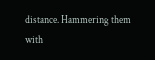distance. Hammering them with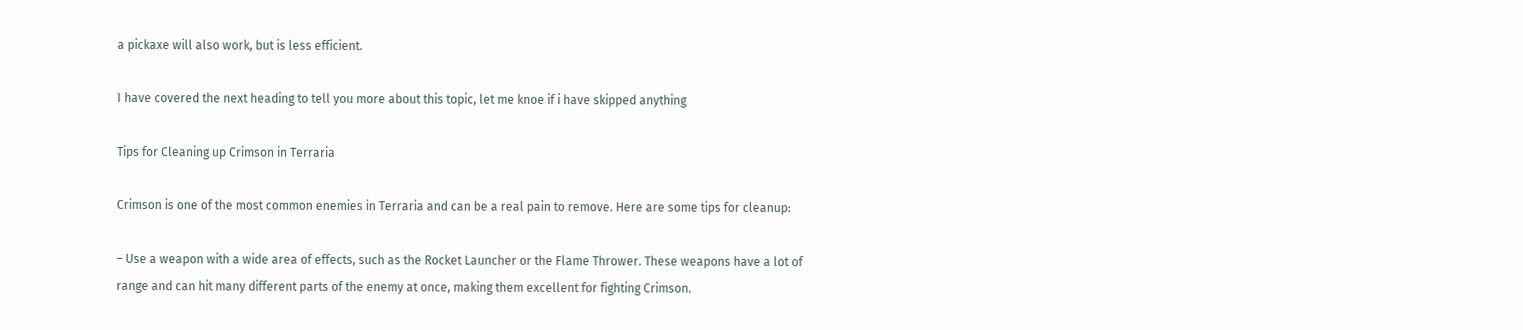a pickaxe will also work, but is less efficient.

I have covered the next heading to tell you more about this topic, let me knoe if i have skipped anything

Tips for Cleaning up Crimson in Terraria

Crimson is one of the most common enemies in Terraria and can be a real pain to remove. Here are some tips for cleanup:

– Use a weapon with a wide area of effects, such as the Rocket Launcher or the Flame Thrower. These weapons have a lot of range and can hit many different parts of the enemy at once, making them excellent for fighting Crimson.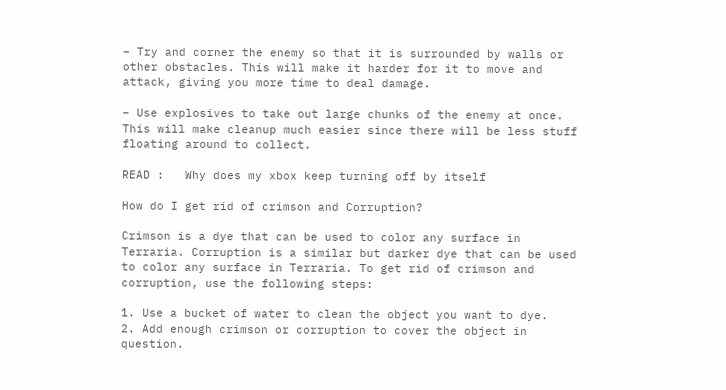– Try and corner the enemy so that it is surrounded by walls or other obstacles. This will make it harder for it to move and attack, giving you more time to deal damage.

– Use explosives to take out large chunks of the enemy at once. This will make cleanup much easier since there will be less stuff floating around to collect.

READ :   Why does my xbox keep turning off by itself

How do I get rid of crimson and Corruption?

Crimson is a dye that can be used to color any surface in Terraria. Corruption is a similar but darker dye that can be used to color any surface in Terraria. To get rid of crimson and corruption, use the following steps:

1. Use a bucket of water to clean the object you want to dye.
2. Add enough crimson or corruption to cover the object in question.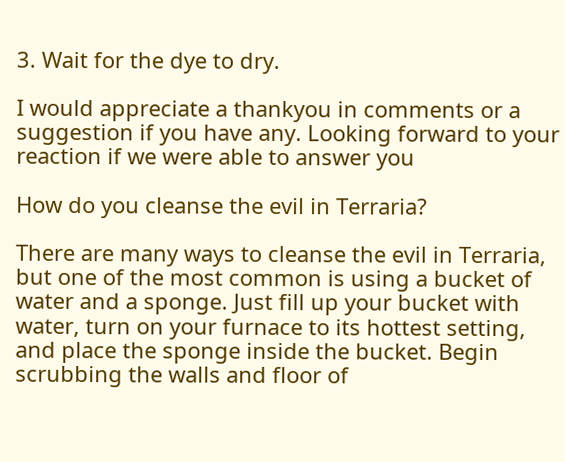3. Wait for the dye to dry.

I would appreciate a thankyou in comments or a suggestion if you have any. Looking forward to your reaction if we were able to answer you

How do you cleanse the evil in Terraria?

There are many ways to cleanse the evil in Terraria, but one of the most common is using a bucket of water and a sponge. Just fill up your bucket with water, turn on your furnace to its hottest setting, and place the sponge inside the bucket. Begin scrubbing the walls and floor of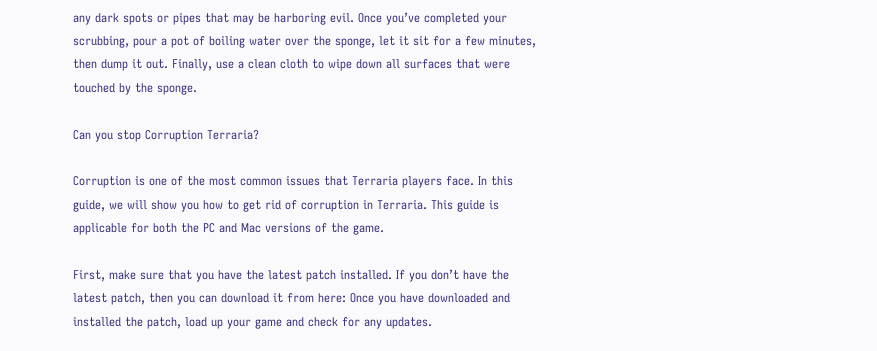any dark spots or pipes that may be harboring evil. Once you’ve completed your scrubbing, pour a pot of boiling water over the sponge, let it sit for a few minutes, then dump it out. Finally, use a clean cloth to wipe down all surfaces that were touched by the sponge.

Can you stop Corruption Terraria?

Corruption is one of the most common issues that Terraria players face. In this guide, we will show you how to get rid of corruption in Terraria. This guide is applicable for both the PC and Mac versions of the game.

First, make sure that you have the latest patch installed. If you don’t have the latest patch, then you can download it from here: Once you have downloaded and installed the patch, load up your game and check for any updates.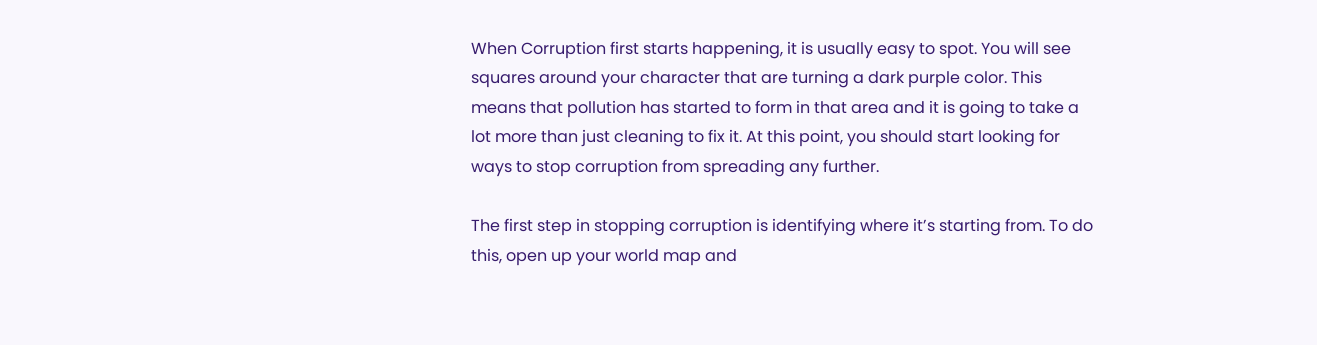When Corruption first starts happening, it is usually easy to spot. You will see squares around your character that are turning a dark purple color. This means that pollution has started to form in that area and it is going to take a lot more than just cleaning to fix it. At this point, you should start looking for ways to stop corruption from spreading any further.

The first step in stopping corruption is identifying where it’s starting from. To do this, open up your world map and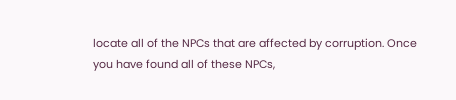locate all of the NPCs that are affected by corruption. Once you have found all of these NPCs,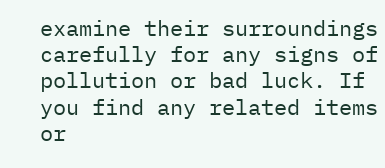examine their surroundings carefully for any signs of pollution or bad luck. If you find any related items or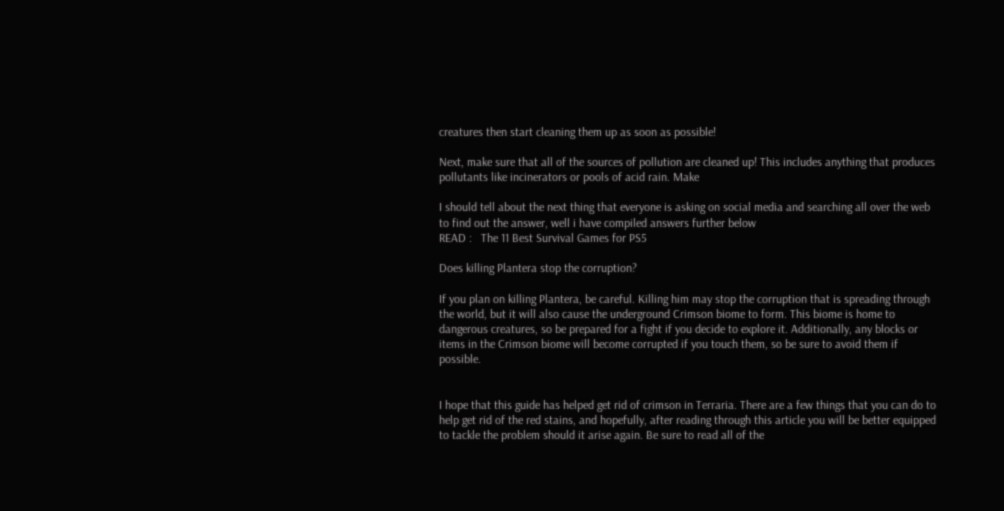creatures then start cleaning them up as soon as possible!

Next, make sure that all of the sources of pollution are cleaned up! This includes anything that produces pollutants like incinerators or pools of acid rain. Make

I should tell about the next thing that everyone is asking on social media and searching all over the web to find out the answer, well i have compiled answers further below
READ :   The 11 Best Survival Games for PS5

Does killing Plantera stop the corruption?

If you plan on killing Plantera, be careful. Killing him may stop the corruption that is spreading through the world, but it will also cause the underground Crimson biome to form. This biome is home to dangerous creatures, so be prepared for a fight if you decide to explore it. Additionally, any blocks or items in the Crimson biome will become corrupted if you touch them, so be sure to avoid them if possible.


I hope that this guide has helped get rid of crimson in Terraria. There are a few things that you can do to help get rid of the red stains, and hopefully, after reading through this article you will be better equipped to tackle the problem should it arise again. Be sure to read all of the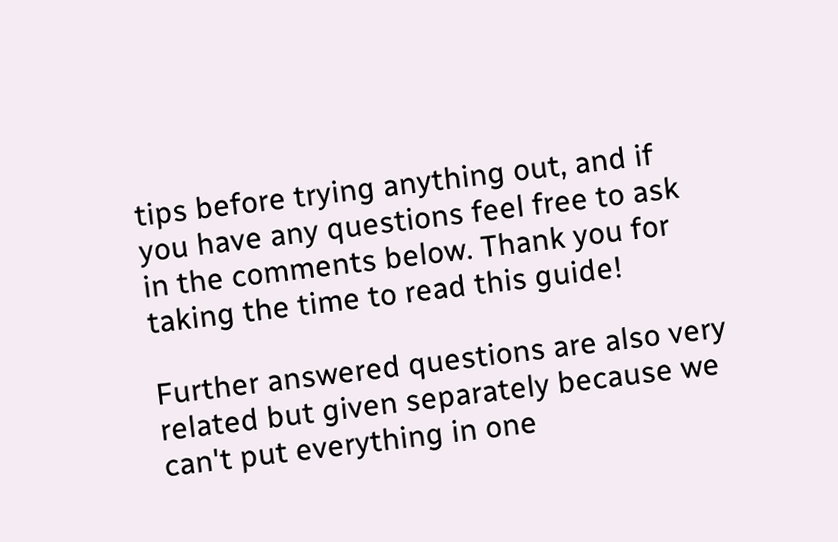tips before trying anything out, and if you have any questions feel free to ask in the comments below. Thank you for taking the time to read this guide!

Further answered questions are also very related but given separately because we can't put everything in one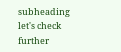subheading let's check further